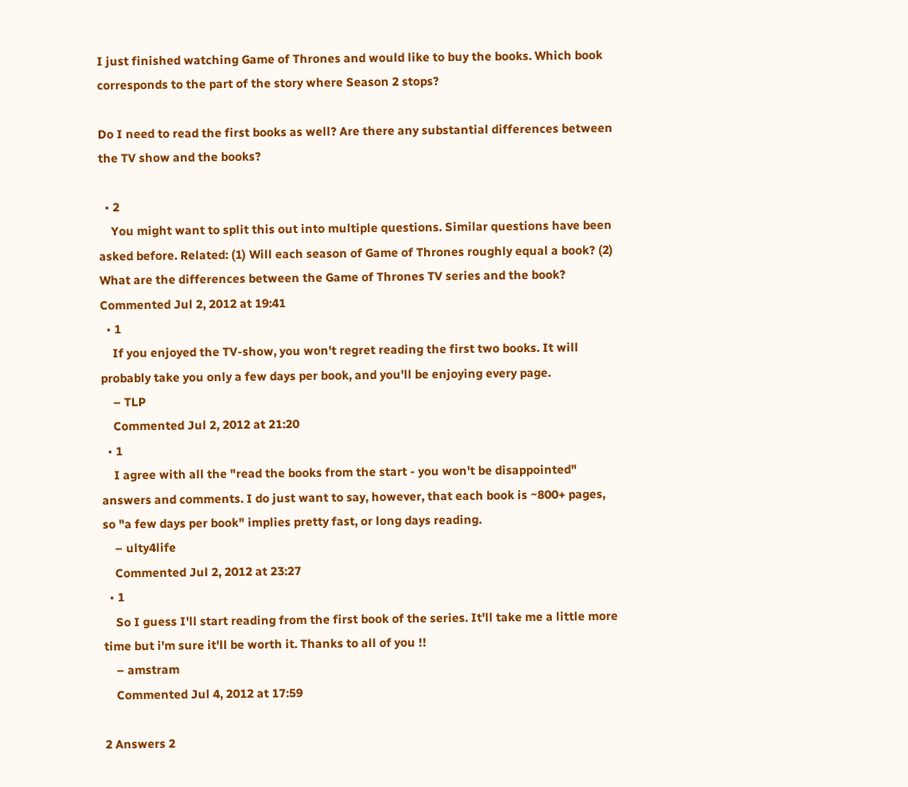I just finished watching Game of Thrones and would like to buy the books. Which book corresponds to the part of the story where Season 2 stops?

Do I need to read the first books as well? Are there any substantial differences between the TV show and the books?

  • 2
    You might want to split this out into multiple questions. Similar questions have been asked before. Related: (1) Will each season of Game of Thrones roughly equal a book? (2) What are the differences between the Game of Thrones TV series and the book? Commented Jul 2, 2012 at 19:41
  • 1
    If you enjoyed the TV-show, you won't regret reading the first two books. It will probably take you only a few days per book, and you'll be enjoying every page.
    – TLP
    Commented Jul 2, 2012 at 21:20
  • 1
    I agree with all the "read the books from the start - you won't be disappointed" answers and comments. I do just want to say, however, that each book is ~800+ pages, so "a few days per book" implies pretty fast, or long days reading.
    – ulty4life
    Commented Jul 2, 2012 at 23:27
  • 1
    So I guess I'll start reading from the first book of the series. It'll take me a little more time but i'm sure it'll be worth it. Thanks to all of you !!
    – amstram
    Commented Jul 4, 2012 at 17:59

2 Answers 2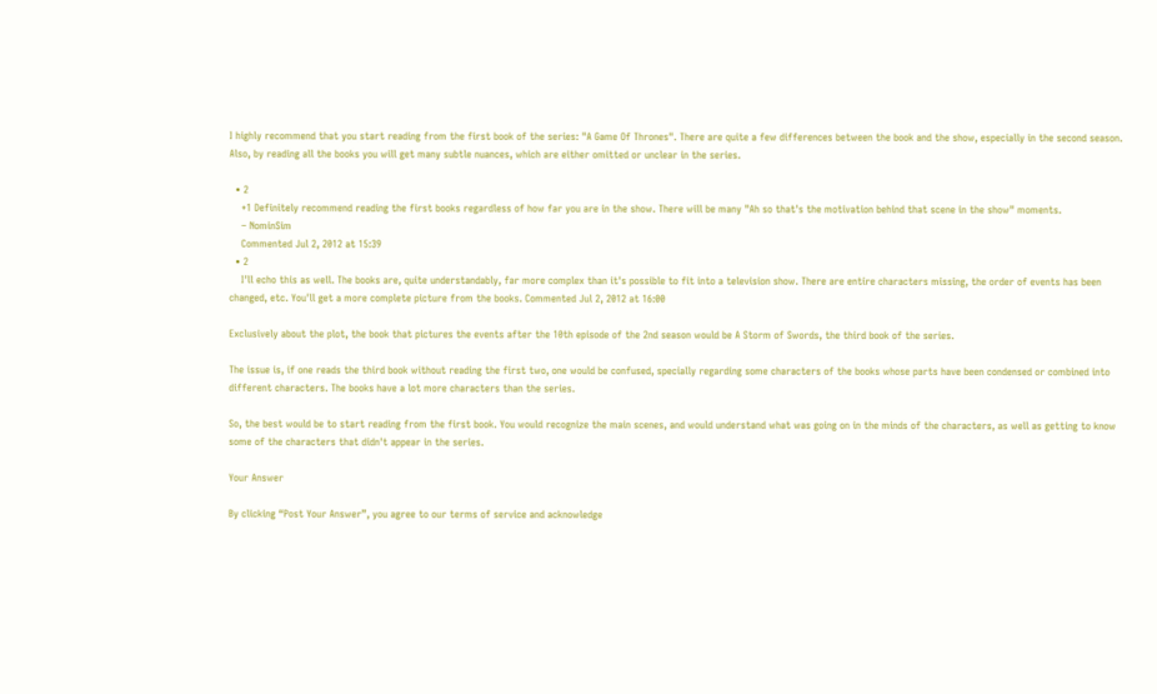I highly recommend that you start reading from the first book of the series: "A Game Of Thrones". There are quite a few differences between the book and the show, especially in the second season. Also, by reading all the books you will get many subtle nuances, which are either omitted or unclear in the series.

  • 2
    +1 Definitely recommend reading the first books regardless of how far you are in the show. There will be many "Ah so that's the motivation behind that scene in the show" moments.
    – NominSim
    Commented Jul 2, 2012 at 15:39
  • 2
    I'll echo this as well. The books are, quite understandably, far more complex than it's possible to fit into a television show. There are entire characters missing, the order of events has been changed, etc. You'll get a more complete picture from the books. Commented Jul 2, 2012 at 16:00

Exclusively about the plot, the book that pictures the events after the 10th episode of the 2nd season would be A Storm of Swords, the third book of the series.

The issue is, if one reads the third book without reading the first two, one would be confused, specially regarding some characters of the books whose parts have been condensed or combined into different characters. The books have a lot more characters than the series.

So, the best would be to start reading from the first book. You would recognize the main scenes, and would understand what was going on in the minds of the characters, as well as getting to know some of the characters that didn't appear in the series.

Your Answer

By clicking “Post Your Answer”, you agree to our terms of service and acknowledge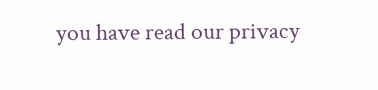you have read our privacy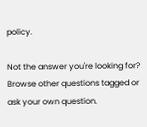policy.

Not the answer you're looking for? Browse other questions tagged or ask your own question.